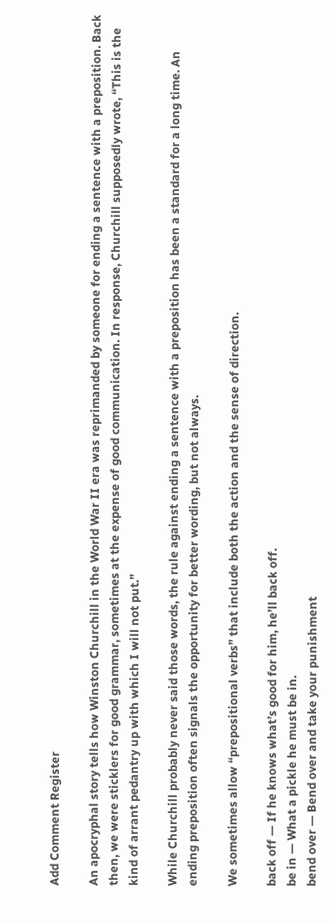Add Comment Register

An apocryphal story tells how Winston Churchill in the World War II era was reprimanded by someone for ending a sentence with a preposition. Back then, we were sticklers for good grammar, sometimes at the expense of good communication. In response, Churchill supposedly wrote, “This is the kind of arrant pedantry up with which I will not put.”

While Churchill probably never said those words, the rule against ending a sentence with a preposition has been a standard for a long time. An ending preposition often signals the opportunity for better wording, but not always.

We sometimes allow “prepositional verbs” that include both the action and the sense of direction.

back off — If he knows what’s good for him, he’ll back off.
be in — What a pickle he must be in.
bend over — Bend over and take your punishment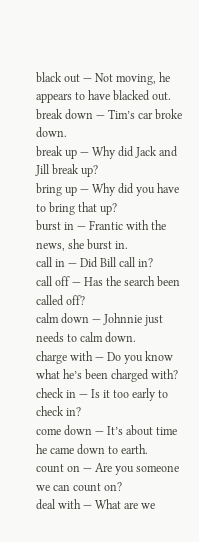black out — Not moving, he appears to have blacked out.
break down — Tim’s car broke down.
break up — Why did Jack and Jill break up?
bring up — Why did you have to bring that up?
burst in — Frantic with the news, she burst in.
call in — Did Bill call in?
call off — Has the search been called off?
calm down — Johnnie just needs to calm down.
charge with — Do you know what he’s been charged with?
check in — Is it too early to check in?
come down — It’s about time he came down to earth.
count on — Are you someone we can count on?
deal with — What are we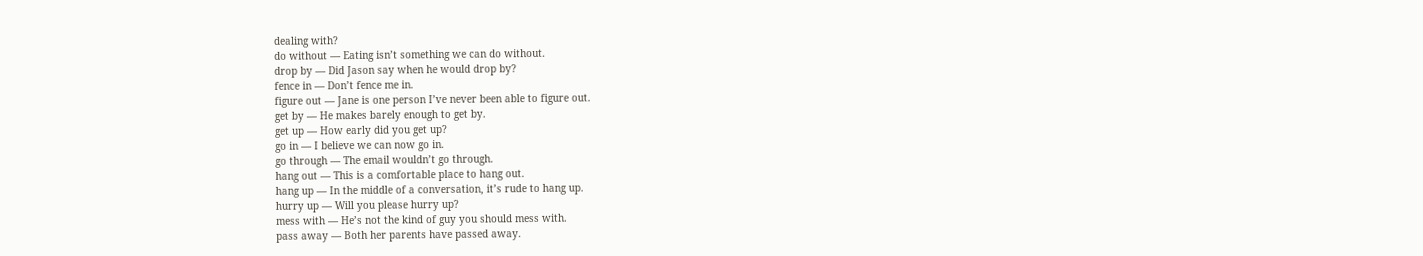dealing with?
do without — Eating isn’t something we can do without.
drop by — Did Jason say when he would drop by?
fence in — Don’t fence me in.
figure out — Jane is one person I’ve never been able to figure out.
get by — He makes barely enough to get by.
get up — How early did you get up?
go in — I believe we can now go in.
go through — The email wouldn’t go through.
hang out — This is a comfortable place to hang out.
hang up — In the middle of a conversation, it’s rude to hang up.
hurry up — Will you please hurry up?
mess with — He’s not the kind of guy you should mess with.
pass away — Both her parents have passed away.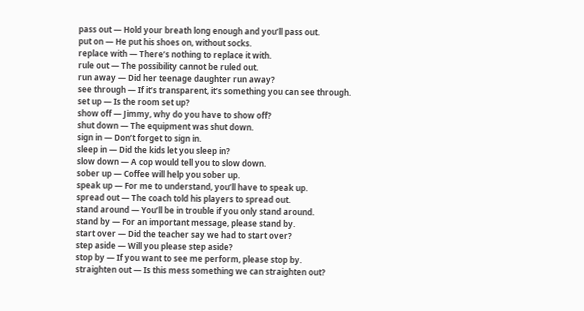pass out — Hold your breath long enough and you’ll pass out.
put on — He put his shoes on, without socks.
replace with — There’s nothing to replace it with.
rule out — The possibility cannot be ruled out.
run away — Did her teenage daughter run away?
see through — If it’s transparent, it’s something you can see through.
set up — Is the room set up?
show off — Jimmy, why do you have to show off?
shut down — The equipment was shut down.
sign in — Don’t forget to sign in.
sleep in — Did the kids let you sleep in?
slow down — A cop would tell you to slow down.
sober up — Coffee will help you sober up.
speak up — For me to understand, you’ll have to speak up.
spread out — The coach told his players to spread out.
stand around — You’ll be in trouble if you only stand around.
stand by — For an important message, please stand by.
start over — Did the teacher say we had to start over?
step aside — Will you please step aside?
stop by — If you want to see me perform, please stop by.
straighten out — Is this mess something we can straighten out?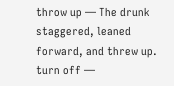throw up — The drunk staggered, leaned forward, and threw up.
turn off —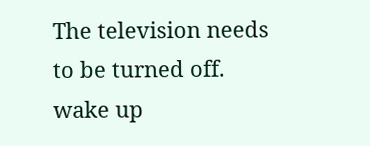The television needs to be turned off.
wake up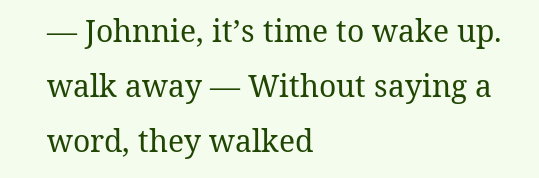— Johnnie, it’s time to wake up.
walk away — Without saying a word, they walked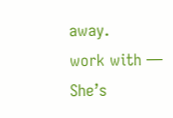away.
work with — She’s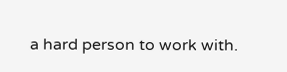a hard person to work with.